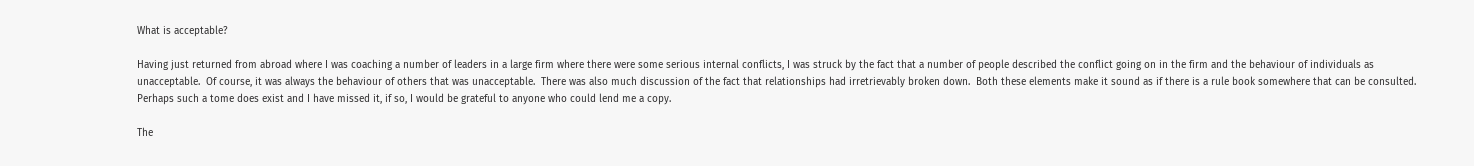What is acceptable?

Having just returned from abroad where I was coaching a number of leaders in a large firm where there were some serious internal conflicts, I was struck by the fact that a number of people described the conflict going on in the firm and the behaviour of individuals as unacceptable.  Of course, it was always the behaviour of others that was unacceptable.  There was also much discussion of the fact that relationships had irretrievably broken down.  Both these elements make it sound as if there is a rule book somewhere that can be consulted.  Perhaps such a tome does exist and I have missed it, if so, I would be grateful to anyone who could lend me a copy.

The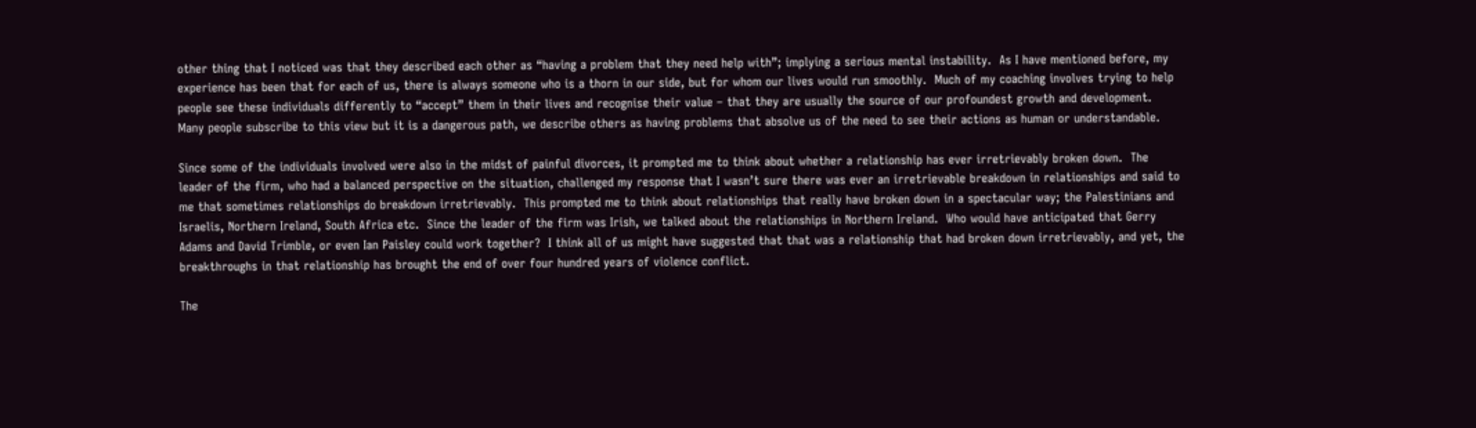other thing that I noticed was that they described each other as “having a problem that they need help with”; implying a serious mental instability.  As I have mentioned before, my experience has been that for each of us, there is always someone who is a thorn in our side, but for whom our lives would run smoothly.  Much of my coaching involves trying to help people see these individuals differently to “accept” them in their lives and recognise their value – that they are usually the source of our profoundest growth and development.  Many people subscribe to this view but it is a dangerous path, we describe others as having problems that absolve us of the need to see their actions as human or understandable.

Since some of the individuals involved were also in the midst of painful divorces, it prompted me to think about whether a relationship has ever irretrievably broken down.  The leader of the firm, who had a balanced perspective on the situation, challenged my response that I wasn’t sure there was ever an irretrievable breakdown in relationships and said to me that sometimes relationships do breakdown irretrievably.  This prompted me to think about relationships that really have broken down in a spectacular way; the Palestinians and Israelis, Northern Ireland, South Africa etc.  Since the leader of the firm was Irish, we talked about the relationships in Northern Ireland.  Who would have anticipated that Gerry Adams and David Trimble, or even Ian Paisley could work together?  I think all of us might have suggested that that was a relationship that had broken down irretrievably, and yet, the breakthroughs in that relationship has brought the end of over four hundred years of violence conflict.

The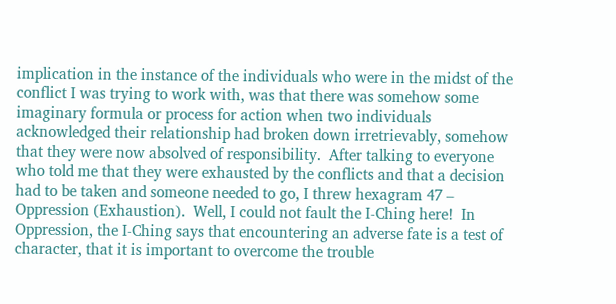implication in the instance of the individuals who were in the midst of the conflict I was trying to work with, was that there was somehow some imaginary formula or process for action when two individuals acknowledged their relationship had broken down irretrievably, somehow that they were now absolved of responsibility.  After talking to everyone who told me that they were exhausted by the conflicts and that a decision had to be taken and someone needed to go, I threw hexagram 47 – Oppression (Exhaustion).  Well, I could not fault the I-Ching here!  In Oppression, the I-Ching says that encountering an adverse fate is a test of character, that it is important to overcome the trouble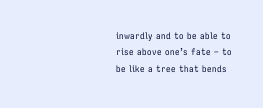inwardly and to be able to rise above one’s fate – to be like a tree that bends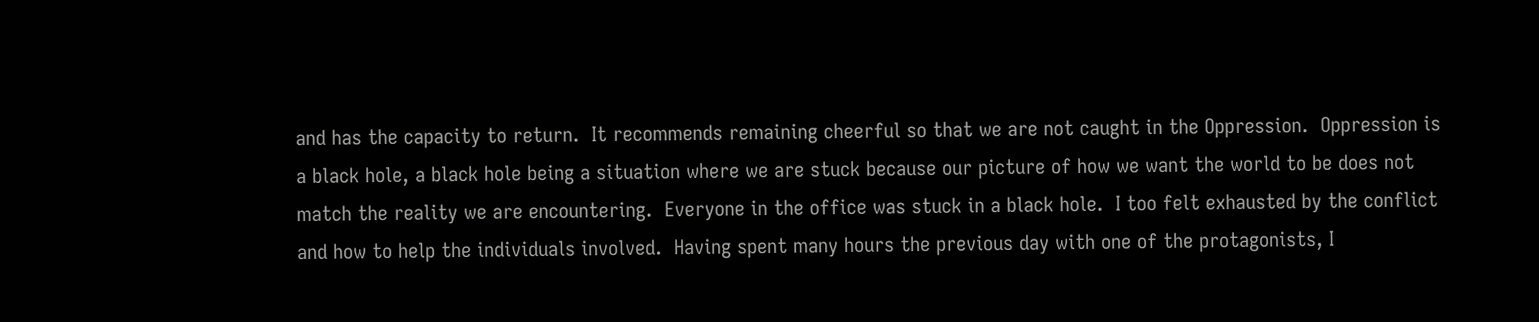and has the capacity to return.  It recommends remaining cheerful so that we are not caught in the Oppression.  Oppression is a black hole, a black hole being a situation where we are stuck because our picture of how we want the world to be does not match the reality we are encountering.  Everyone in the office was stuck in a black hole.  I too felt exhausted by the conflict and how to help the individuals involved.  Having spent many hours the previous day with one of the protagonists, I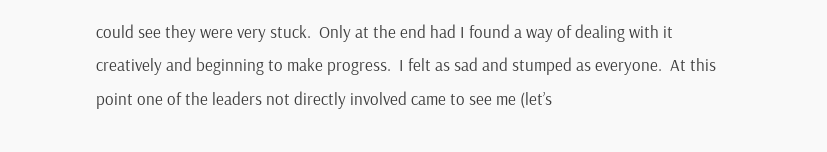could see they were very stuck.  Only at the end had I found a way of dealing with it creatively and beginning to make progress.  I felt as sad and stumped as everyone.  At this point one of the leaders not directly involved came to see me (let’s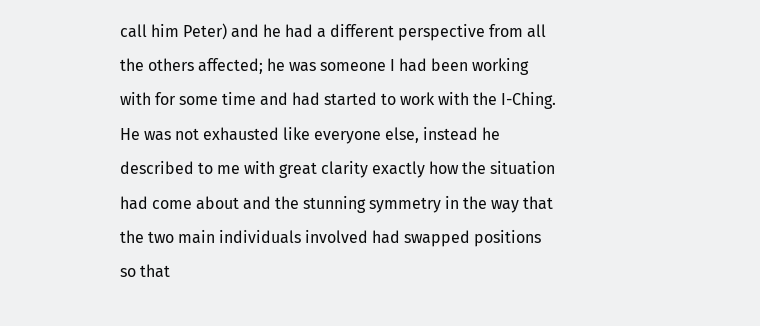call him Peter) and he had a different perspective from all the others affected; he was someone I had been working with for some time and had started to work with the I-Ching. He was not exhausted like everyone else, instead he described to me with great clarity exactly how the situation had come about and the stunning symmetry in the way that the two main individuals involved had swapped positions so that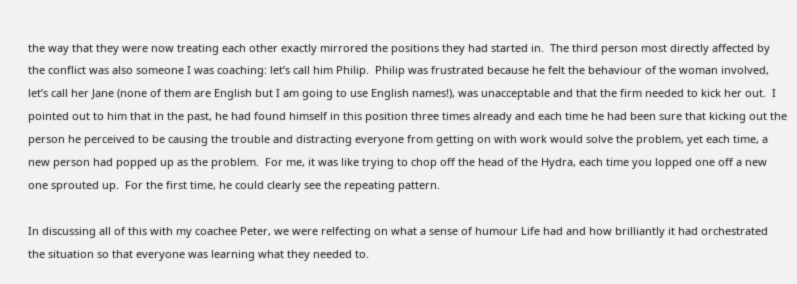the way that they were now treating each other exactly mirrored the positions they had started in.  The third person most directly affected by the conflict was also someone I was coaching: let’s call him Philip.  Philip was frustrated because he felt the behaviour of the woman involved, let’s call her Jane (none of them are English but I am going to use English names!), was unacceptable and that the firm needed to kick her out.  I pointed out to him that in the past, he had found himself in this position three times already and each time he had been sure that kicking out the person he perceived to be causing the trouble and distracting everyone from getting on with work would solve the problem, yet each time, a new person had popped up as the problem.  For me, it was like trying to chop off the head of the Hydra, each time you lopped one off a new one sprouted up.  For the first time, he could clearly see the repeating pattern.

In discussing all of this with my coachee Peter, we were relfecting on what a sense of humour Life had and how brilliantly it had orchestrated the situation so that everyone was learning what they needed to.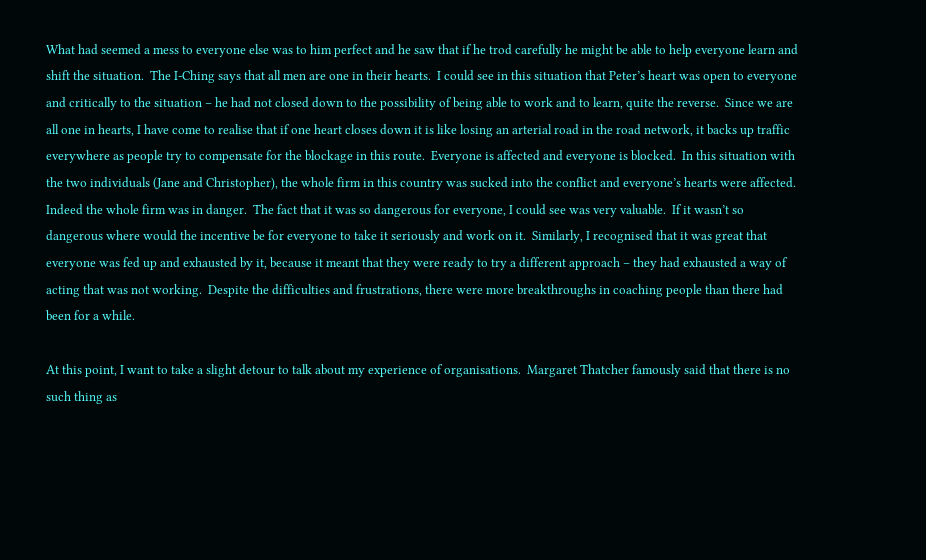What had seemed a mess to everyone else was to him perfect and he saw that if he trod carefully he might be able to help everyone learn and shift the situation.  The I-Ching says that all men are one in their hearts.  I could see in this situation that Peter’s heart was open to everyone and critically to the situation – he had not closed down to the possibility of being able to work and to learn, quite the reverse.  Since we are all one in hearts, I have come to realise that if one heart closes down it is like losing an arterial road in the road network, it backs up traffic everywhere as people try to compensate for the blockage in this route.  Everyone is affected and everyone is blocked.  In this situation with the two individuals (Jane and Christopher), the whole firm in this country was sucked into the conflict and everyone’s hearts were affected.  Indeed the whole firm was in danger.  The fact that it was so dangerous for everyone, I could see was very valuable.  If it wasn’t so dangerous where would the incentive be for everyone to take it seriously and work on it.  Similarly, I recognised that it was great that everyone was fed up and exhausted by it, because it meant that they were ready to try a different approach – they had exhausted a way of acting that was not working.  Despite the difficulties and frustrations, there were more breakthroughs in coaching people than there had been for a while.

At this point, I want to take a slight detour to talk about my experience of organisations.  Margaret Thatcher famously said that there is no such thing as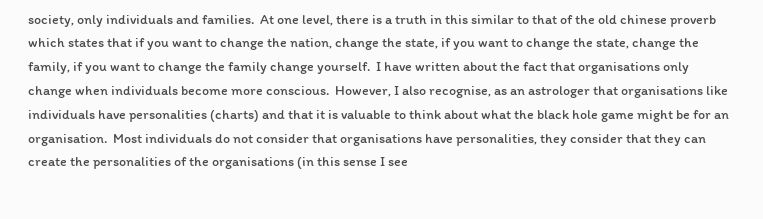society, only individuals and families.  At one level, there is a truth in this similar to that of the old chinese proverb which states that if you want to change the nation, change the state, if you want to change the state, change the family, if you want to change the family change yourself.  I have written about the fact that organisations only change when individuals become more conscious.  However, I also recognise, as an astrologer that organisations like individuals have personalities (charts) and that it is valuable to think about what the black hole game might be for an organisation.  Most individuals do not consider that organisations have personalities, they consider that they can create the personalities of the organisations (in this sense I see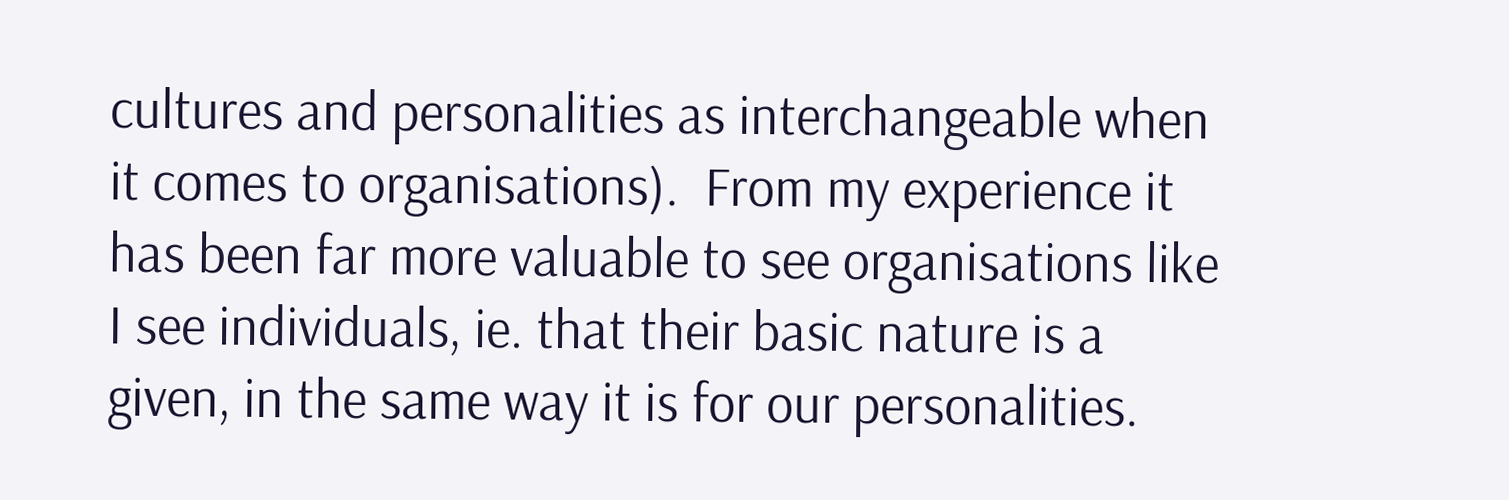cultures and personalities as interchangeable when it comes to organisations).  From my experience it has been far more valuable to see organisations like I see individuals, ie. that their basic nature is a given, in the same way it is for our personalities.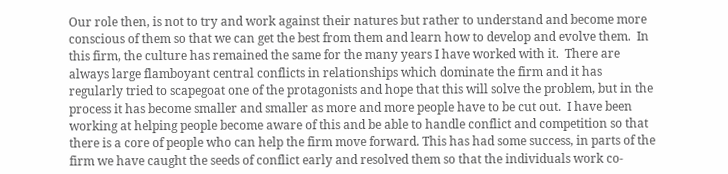Our role then, is not to try and work against their natures but rather to understand and become more conscious of them so that we can get the best from them and learn how to develop and evolve them.  In this firm, the culture has remained the same for the many years I have worked with it.  There are always large flamboyant central conflicts in relationships which dominate the firm and it has regularly tried to scapegoat one of the protagonists and hope that this will solve the problem, but in the process it has become smaller and smaller as more and more people have to be cut out.  I have been working at helping people become aware of this and be able to handle conflict and competition so that there is a core of people who can help the firm move forward. This has had some success, in parts of the firm we have caught the seeds of conflict early and resolved them so that the individuals work co-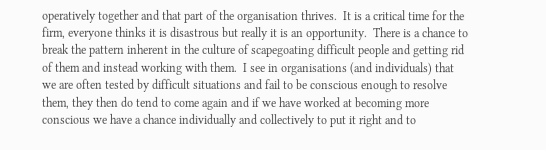operatively together and that part of the organisation thrives.  It is a critical time for the firm, everyone thinks it is disastrous but really it is an opportunity.  There is a chance to break the pattern inherent in the culture of scapegoating difficult people and getting rid of them and instead working with them.  I see in organisations (and individuals) that we are often tested by difficult situations and fail to be conscious enough to resolve them, they then do tend to come again and if we have worked at becoming more conscious we have a chance individually and collectively to put it right and to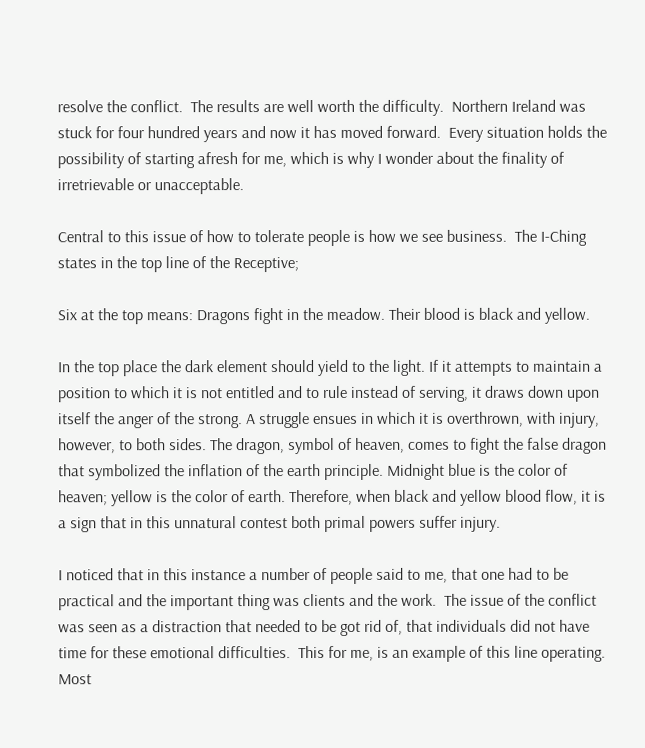resolve the conflict.  The results are well worth the difficulty.  Northern Ireland was stuck for four hundred years and now it has moved forward.  Every situation holds the possibility of starting afresh for me, which is why I wonder about the finality of irretrievable or unacceptable.

Central to this issue of how to tolerate people is how we see business.  The I-Ching states in the top line of the Receptive;

Six at the top means: Dragons fight in the meadow. Their blood is black and yellow.

In the top place the dark element should yield to the light. If it attempts to maintain a position to which it is not entitled and to rule instead of serving, it draws down upon itself the anger of the strong. A struggle ensues in which it is overthrown, with injury, however, to both sides. The dragon, symbol of heaven, comes to fight the false dragon that symbolized the inflation of the earth principle. Midnight blue is the color of heaven; yellow is the color of earth. Therefore, when black and yellow blood flow, it is a sign that in this unnatural contest both primal powers suffer injury.

I noticed that in this instance a number of people said to me, that one had to be practical and the important thing was clients and the work.  The issue of the conflict was seen as a distraction that needed to be got rid of, that individuals did not have time for these emotional difficulties.  This for me, is an example of this line operating.  Most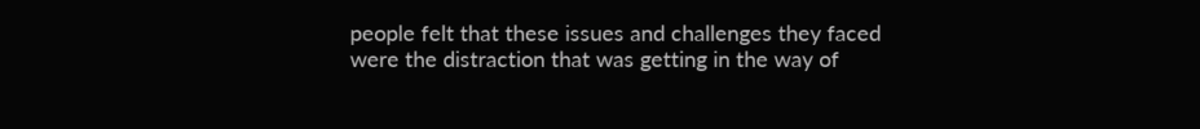people felt that these issues and challenges they faced were the distraction that was getting in the way of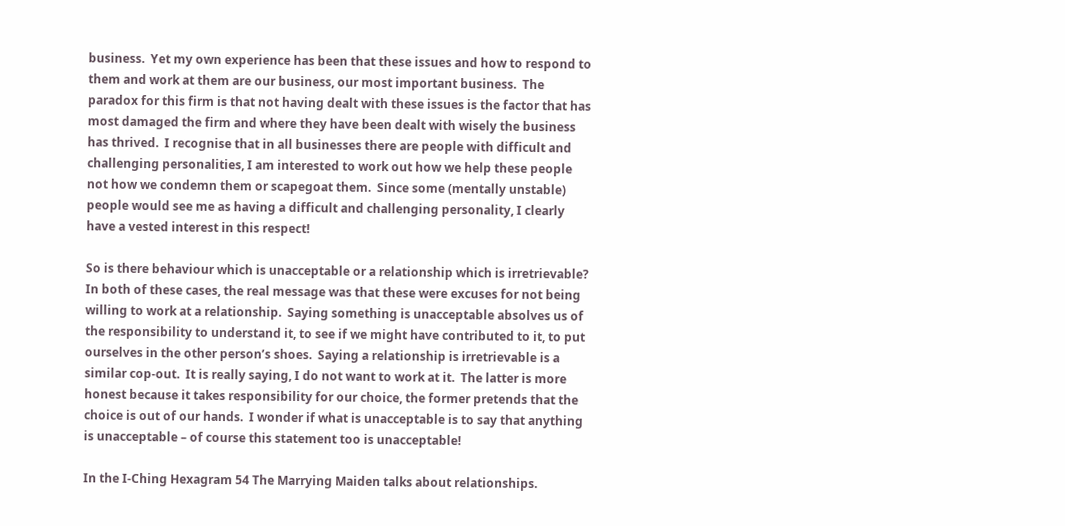business.  Yet my own experience has been that these issues and how to respond to them and work at them are our business, our most important business.  The paradox for this firm is that not having dealt with these issues is the factor that has most damaged the firm and where they have been dealt with wisely the business has thrived.  I recognise that in all businesses there are people with difficult and challenging personalities, I am interested to work out how we help these people not how we condemn them or scapegoat them.  Since some (mentally unstable) people would see me as having a difficult and challenging personality, I clearly have a vested interest in this respect!

So is there behaviour which is unacceptable or a relationship which is irretrievable?  In both of these cases, the real message was that these were excuses for not being willing to work at a relationship.  Saying something is unacceptable absolves us of the responsibility to understand it, to see if we might have contributed to it, to put ourselves in the other person’s shoes.  Saying a relationship is irretrievable is a similar cop-out.  It is really saying, I do not want to work at it.  The latter is more honest because it takes responsibility for our choice, the former pretends that the choice is out of our hands.  I wonder if what is unacceptable is to say that anything is unacceptable – of course this statement too is unacceptable!

In the I-Ching Hexagram 54 The Marrying Maiden talks about relationships.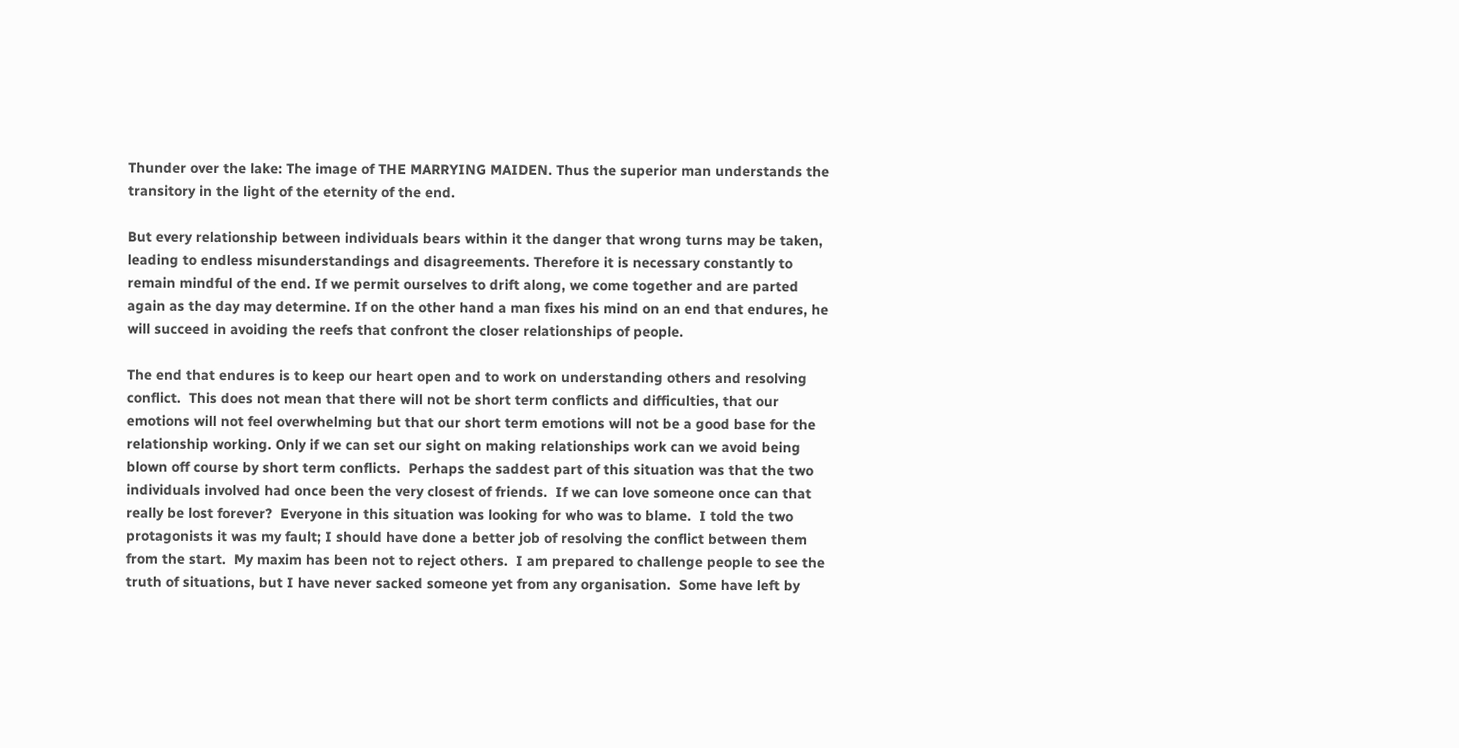Thunder over the lake: The image of THE MARRYING MAIDEN. Thus the superior man understands the transitory in the light of the eternity of the end.

But every relationship between individuals bears within it the danger that wrong turns may be taken, leading to endless misunderstandings and disagreements. Therefore it is necessary constantly to remain mindful of the end. If we permit ourselves to drift along, we come together and are parted again as the day may determine. If on the other hand a man fixes his mind on an end that endures, he will succeed in avoiding the reefs that confront the closer relationships of people.

The end that endures is to keep our heart open and to work on understanding others and resolving conflict.  This does not mean that there will not be short term conflicts and difficulties, that our emotions will not feel overwhelming but that our short term emotions will not be a good base for the relationship working. Only if we can set our sight on making relationships work can we avoid being blown off course by short term conflicts.  Perhaps the saddest part of this situation was that the two individuals involved had once been the very closest of friends.  If we can love someone once can that really be lost forever?  Everyone in this situation was looking for who was to blame.  I told the two protagonists it was my fault; I should have done a better job of resolving the conflict between them from the start.  My maxim has been not to reject others.  I am prepared to challenge people to see the truth of situations, but I have never sacked someone yet from any organisation.  Some have left by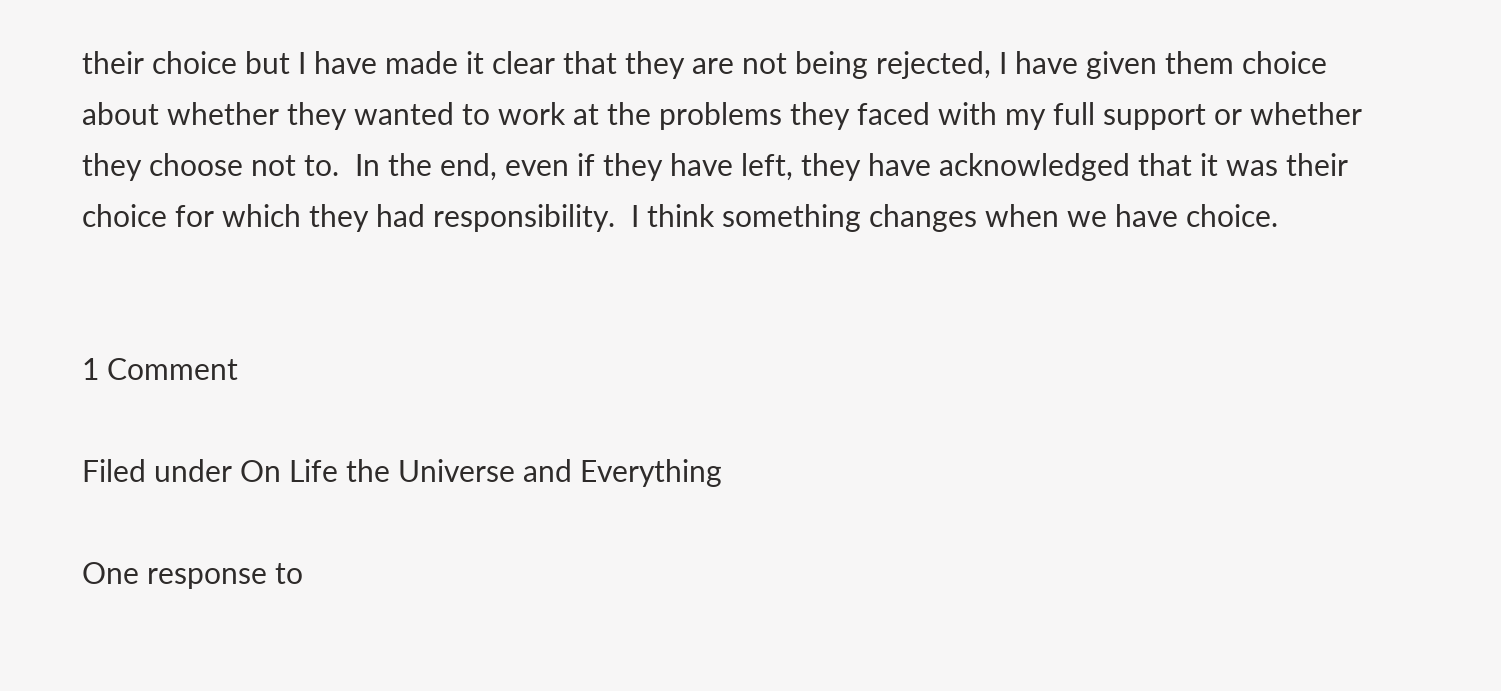their choice but I have made it clear that they are not being rejected, I have given them choice about whether they wanted to work at the problems they faced with my full support or whether they choose not to.  In the end, even if they have left, they have acknowledged that it was their choice for which they had responsibility.  I think something changes when we have choice.


1 Comment

Filed under On Life the Universe and Everything

One response to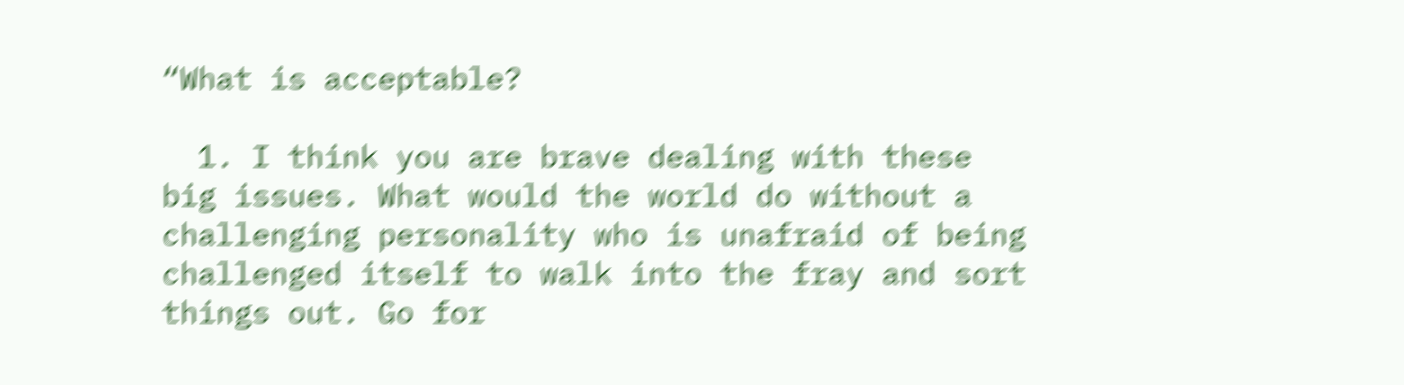“What is acceptable?

  1. I think you are brave dealing with these big issues. What would the world do without a challenging personality who is unafraid of being challenged itself to walk into the fray and sort things out. Go for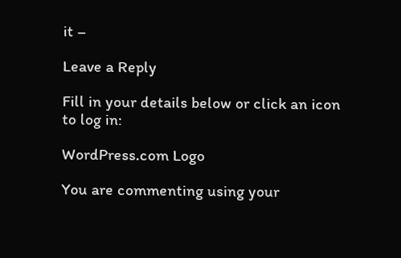it –

Leave a Reply

Fill in your details below or click an icon to log in:

WordPress.com Logo

You are commenting using your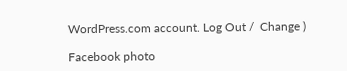WordPress.com account. Log Out /  Change )

Facebook photo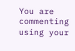You are commenting using your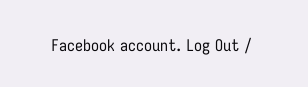Facebook account. Log Out /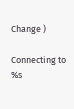Change )

Connecting to %s